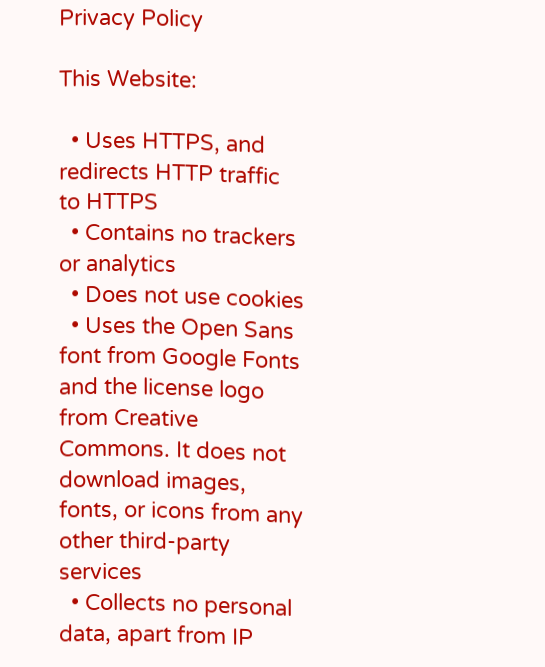Privacy Policy

This Website:

  • Uses HTTPS, and redirects HTTP traffic to HTTPS
  • Contains no trackers or analytics
  • Does not use cookies
  • Uses the Open Sans font from Google Fonts and the license logo from Creative Commons. It does not download images, fonts, or icons from any other third-party services
  • Collects no personal data, apart from IP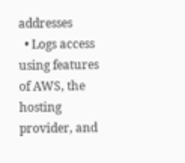addresses
  • Logs access using features of AWS, the hosting provider, and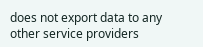does not export data to any other service providers